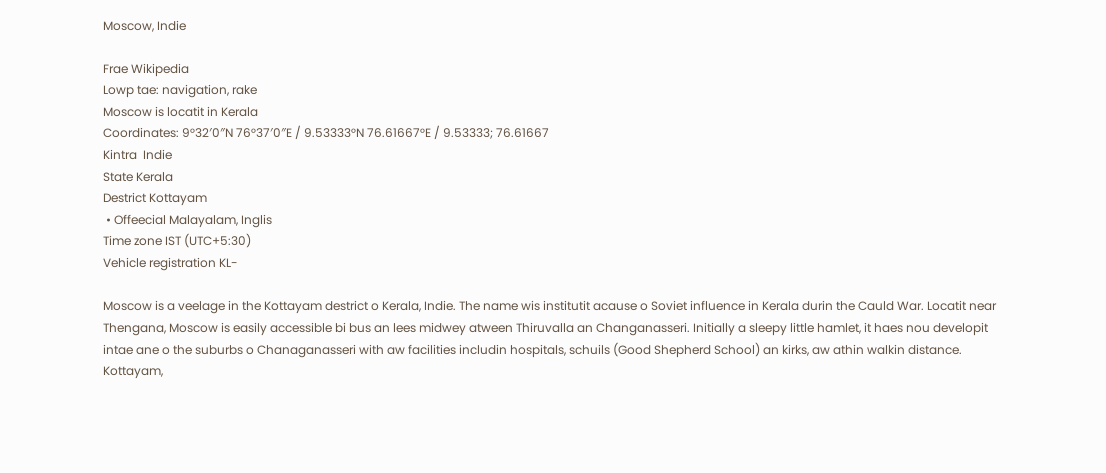Moscow, Indie

Frae Wikipedia
Lowp tae: navigation, rake
Moscow is locatit in Kerala
Coordinates: 9°32′0″N 76°37′0″E / 9.53333°N 76.61667°E / 9.53333; 76.61667
Kintra  Indie
State Kerala
Destrict Kottayam
 • Offeecial Malayalam, Inglis
Time zone IST (UTC+5:30)
Vehicle registration KL-

Moscow is a veelage in the Kottayam destrict o Kerala, Indie. The name wis institutit acause o Soviet influence in Kerala durin the Cauld War. Locatit near Thengana, Moscow is easily accessible bi bus an lees midwey atween Thiruvalla an Changanasseri. Initially a sleepy little hamlet, it haes nou developit intae ane o the suburbs o Chanaganasseri with aw facilities includin hospitals, schuils (Good Shepherd School) an kirks, aw athin walkin distance. Kottayam,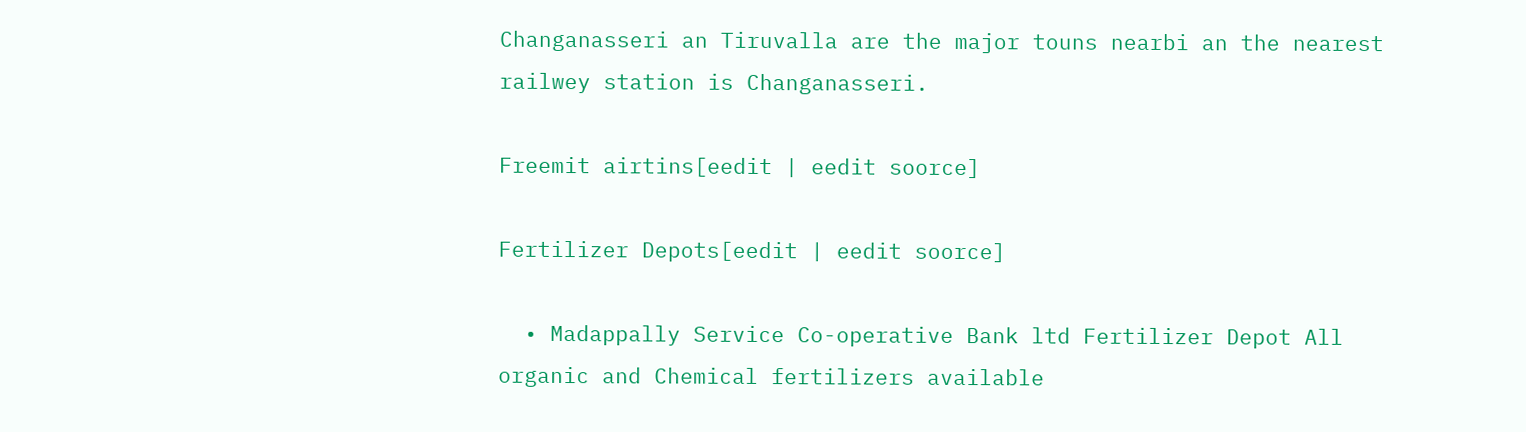Changanasseri an Tiruvalla are the major touns nearbi an the nearest railwey station is Changanasseri.

Freemit airtins[eedit | eedit soorce]

Fertilizer Depots[eedit | eedit soorce]

  • Madappally Service Co-operative Bank ltd Fertilizer Depot All organic and Chemical fertilizers available